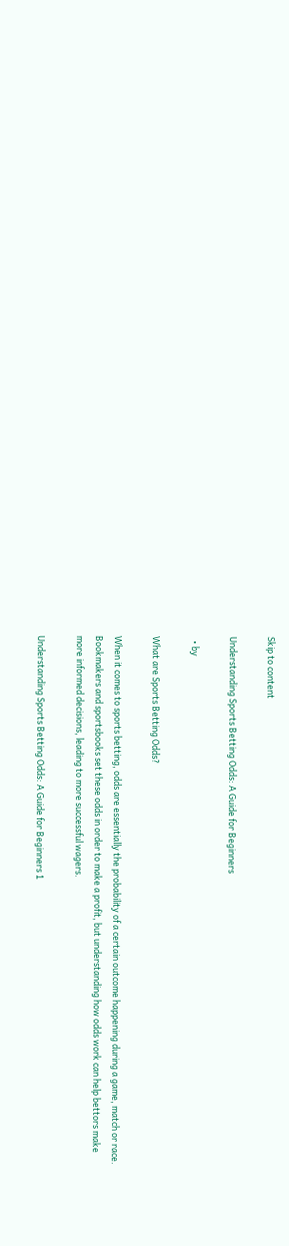Skip to content

Understanding Sports Betting Odds: A Guide for Beginners

  • by

What are Sports Betting Odds?

When it comes to sports betting, odds are essentially the probability of a certain outcome happening during a game, match or race. Bookmakers and sportsbooks set these odds in order to make a profit, but understanding how odds work can help bettors make more informed decisions, leading to more successful wagers.

Understanding Sports Betting Odds: A Guide for Beginners 1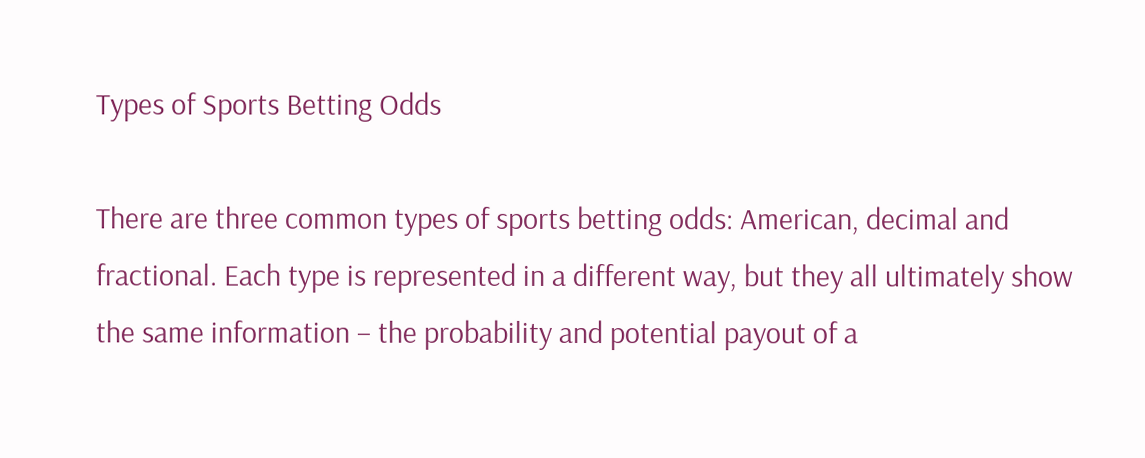Types of Sports Betting Odds

There are three common types of sports betting odds: American, decimal and fractional. Each type is represented in a different way, but they all ultimately show the same information – the probability and potential payout of a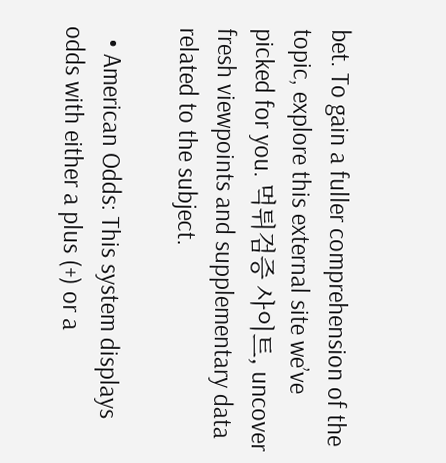bet. To gain a fuller comprehension of the topic, explore this external site we’ve picked for you. 먹튀검증 사이트, uncover fresh viewpoints and supplementary data related to the subject.

  • American Odds: This system displays odds with either a plus (+) or a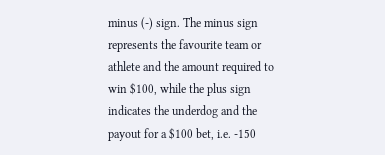minus (-) sign. The minus sign represents the favourite team or athlete and the amount required to win $100, while the plus sign indicates the underdog and the payout for a $100 bet, i.e. -150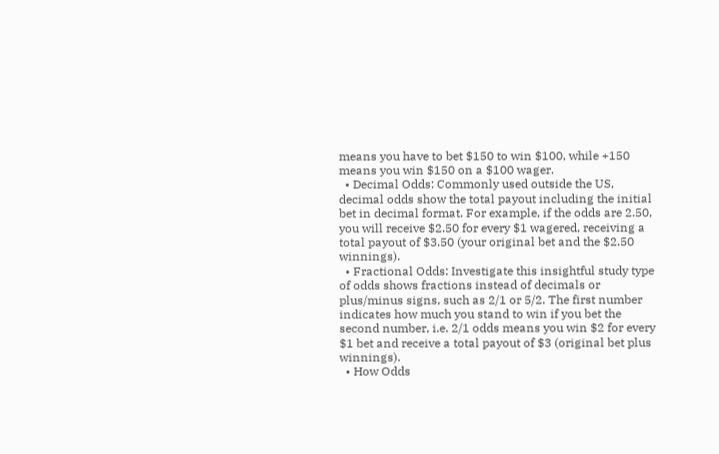means you have to bet $150 to win $100, while +150 means you win $150 on a $100 wager.
  • Decimal Odds: Commonly used outside the US, decimal odds show the total payout including the initial bet in decimal format. For example, if the odds are 2.50, you will receive $2.50 for every $1 wagered, receiving a total payout of $3.50 (your original bet and the $2.50 winnings).
  • Fractional Odds: Investigate this insightful study type of odds shows fractions instead of decimals or plus/minus signs, such as 2/1 or 5/2. The first number indicates how much you stand to win if you bet the second number, i.e. 2/1 odds means you win $2 for every $1 bet and receive a total payout of $3 (original bet plus winnings).
  • How Odds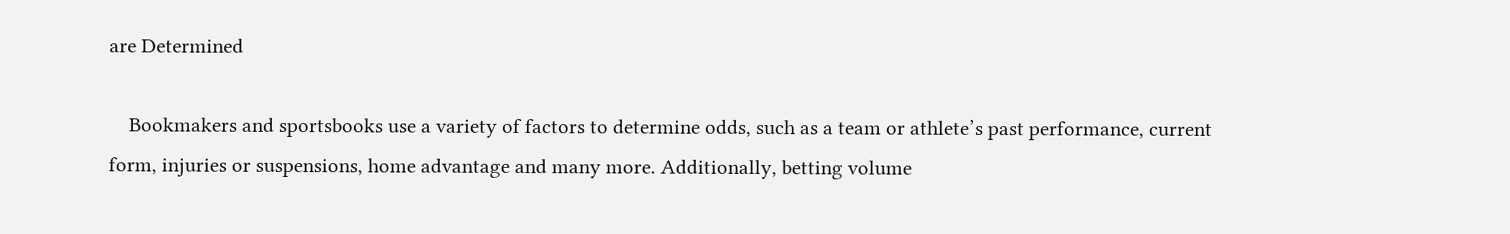are Determined

    Bookmakers and sportsbooks use a variety of factors to determine odds, such as a team or athlete’s past performance, current form, injuries or suspensions, home advantage and many more. Additionally, betting volume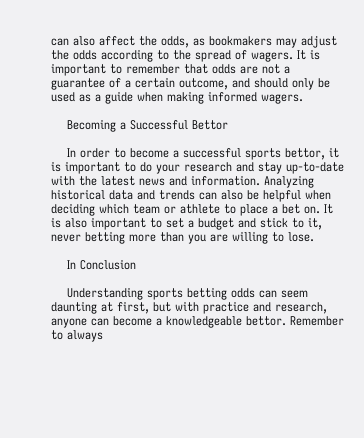can also affect the odds, as bookmakers may adjust the odds according to the spread of wagers. It is important to remember that odds are not a guarantee of a certain outcome, and should only be used as a guide when making informed wagers.

    Becoming a Successful Bettor

    In order to become a successful sports bettor, it is important to do your research and stay up-to-date with the latest news and information. Analyzing historical data and trends can also be helpful when deciding which team or athlete to place a bet on. It is also important to set a budget and stick to it, never betting more than you are willing to lose.

    In Conclusion

    Understanding sports betting odds can seem daunting at first, but with practice and research, anyone can become a knowledgeable bettor. Remember to always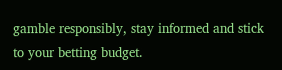gamble responsibly, stay informed and stick to your betting budget.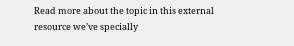Read more about the topic in this external resource we’ve specially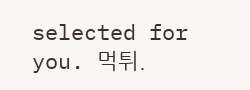selected for you. 먹튀.